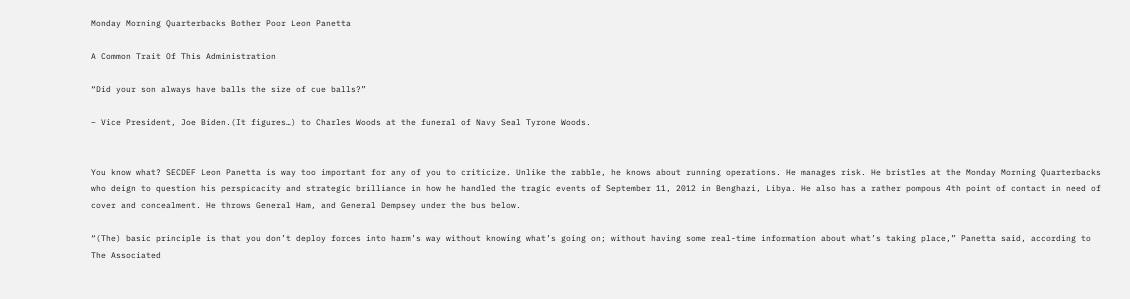Monday Morning Quarterbacks Bother Poor Leon Panetta

A Common Trait Of This Administration

“Did your son always have balls the size of cue balls?”

– Vice President, Joe Biden.(It figures…) to Charles Woods at the funeral of Navy Seal Tyrone Woods.


You know what? SECDEF Leon Panetta is way too important for any of you to criticize. Unlike the rabble, he knows about running operations. He manages risk. He bristles at the Monday Morning Quarterbacks who deign to question his perspicacity and strategic brilliance in how he handled the tragic events of September 11, 2012 in Benghazi, Libya. He also has a rather pompous 4th point of contact in need of cover and concealment. He throws General Ham, and General Dempsey under the bus below.

“(The) basic principle is that you don’t deploy forces into harm’s way without knowing what’s going on; without having some real-time information about what’s taking place,” Panetta said, according to The Associated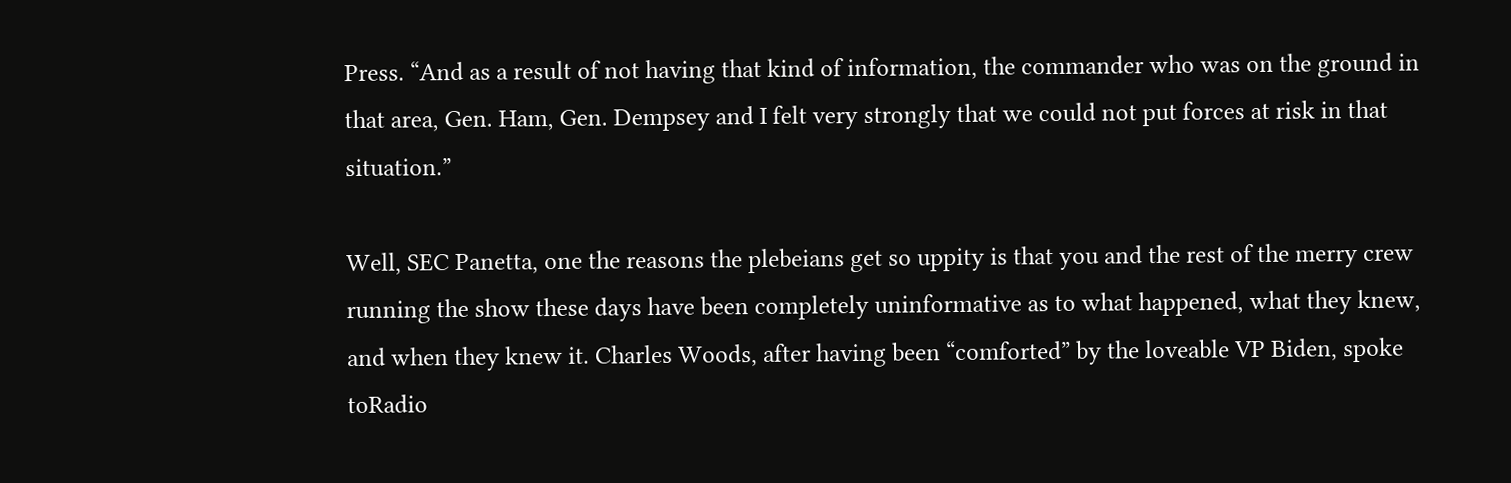Press. “And as a result of not having that kind of information, the commander who was on the ground in that area, Gen. Ham, Gen. Dempsey and I felt very strongly that we could not put forces at risk in that situation.”

Well, SEC Panetta, one the reasons the plebeians get so uppity is that you and the rest of the merry crew running the show these days have been completely uninformative as to what happened, what they knew, and when they knew it. Charles Woods, after having been “comforted” by the loveable VP Biden, spoke toRadio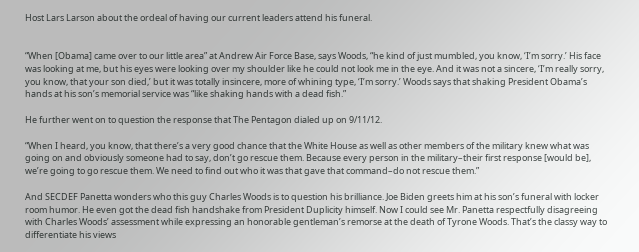Host Lars Larson about the ordeal of having our current leaders attend his funeral.


“When [Obama] came over to our little area” at Andrew Air Force Base, says Woods, “he kind of just mumbled, you know, ‘I’m sorry.’ His face was looking at me, but his eyes were looking over my shoulder like he could not look me in the eye. And it was not a sincere, ‘I’m really sorry, you know, that your son died,’ but it was totally insincere, more of whining type, ‘I’m sorry.’ Woods says that shaking President Obama’s hands at his son’s memorial service was “like shaking hands with a dead fish.”

He further went on to question the response that The Pentagon dialed up on 9/11/12.

“When I heard, you know, that there’s a very good chance that the White House as well as other members of the military knew what was going on and obviously someone had to say, don’t go rescue them. Because every person in the military–their first response [would be], we’re going to go rescue them. We need to find out who it was that gave that command–do not rescue them.”

And SECDEF Panetta wonders who this guy Charles Woods is to question his brilliance. Joe Biden greets him at his son’s funeral with locker room humor. He even got the dead fish handshake from President Duplicity himself. Now I could see Mr. Panetta respectfully disagreeing with Charles Woods’ assessment while expressing an honorable gentleman’s remorse at the death of Tyrone Woods. That’s the classy way to differentiate his views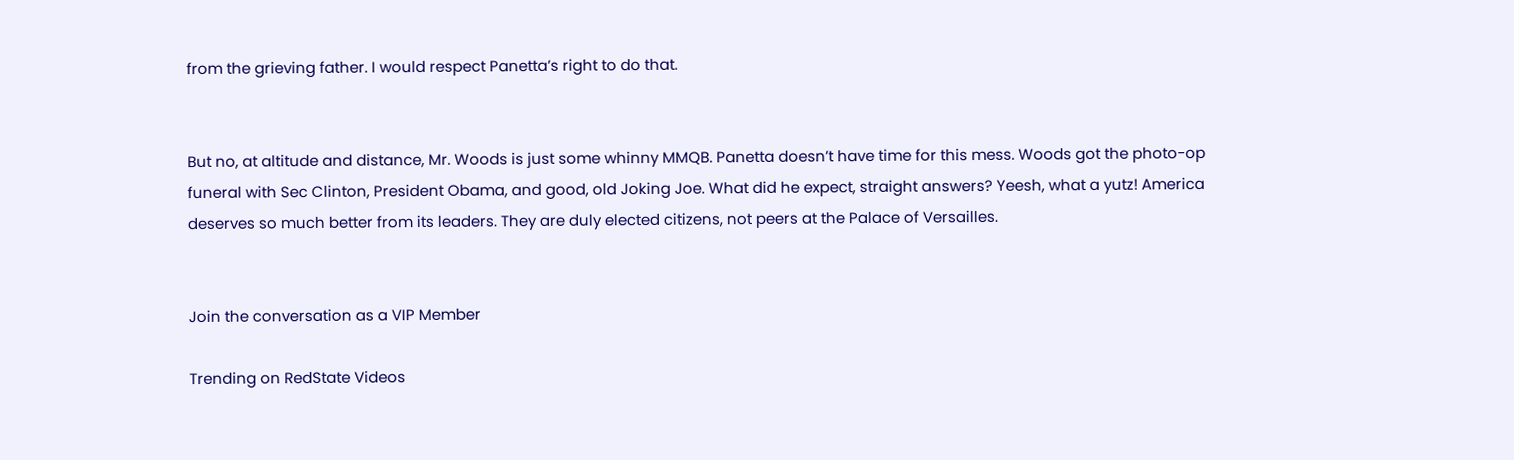from the grieving father. I would respect Panetta’s right to do that.


But no, at altitude and distance, Mr. Woods is just some whinny MMQB. Panetta doesn’t have time for this mess. Woods got the photo-op funeral with Sec Clinton, President Obama, and good, old Joking Joe. What did he expect, straight answers? Yeesh, what a yutz! America deserves so much better from its leaders. They are duly elected citizens, not peers at the Palace of Versailles.


Join the conversation as a VIP Member

Trending on RedState Videos